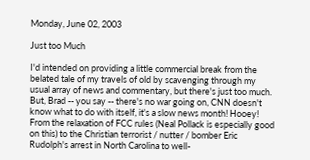Monday, June 02, 2003

Just too Much

I'd intended on providing a little commercial break from the belated tale of my travels of old by scavenging through my usual array of news and commentary, but there's just too much. But, Brad -- you say -- there's no war going on, CNN doesn't know what to do with itself, it's a slow news month! Hooey! From the relaxation of FCC rules (Neal Pollack is especially good on this) to the Christian terrorist / nutter / bomber Eric Rudolph's arrest in North Carolina to well-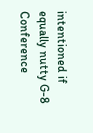intentioned if equally nutty G-8 Conference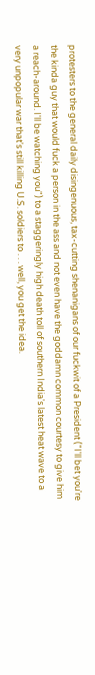protesters to the general daily disingenuous, tax-cutting shenanigans of our fuckwit of a President ("I'll bet you're the kinda guy that would fuck a person in the ass and not even have the goddamn common courtesy to give him a reach-around. I'll be watching you") to a staggeringly high death toll of southern India's latest heat wave to a very unpopular war that's still killing U.S. soldiers to . . . well, you get the idea.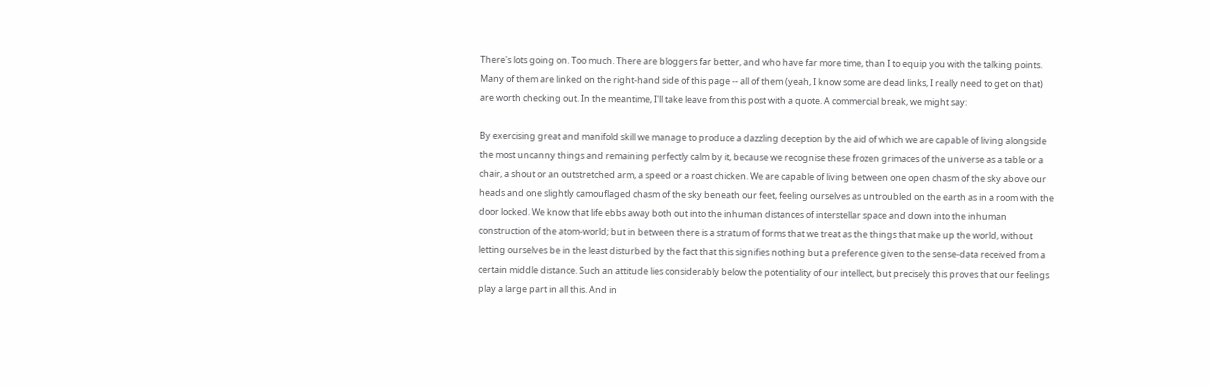There's lots going on. Too much. There are bloggers far better, and who have far more time, than I to equip you with the talking points. Many of them are linked on the right-hand side of this page -- all of them (yeah, I know some are dead links, I really need to get on that) are worth checking out. In the meantime, I'll take leave from this post with a quote. A commercial break, we might say:

By exercising great and manifold skill we manage to produce a dazzling deception by the aid of which we are capable of living alongside the most uncanny things and remaining perfectly calm by it, because we recognise these frozen grimaces of the universe as a table or a chair, a shout or an outstretched arm, a speed or a roast chicken. We are capable of living between one open chasm of the sky above our heads and one slightly camouflaged chasm of the sky beneath our feet, feeling ourselves as untroubled on the earth as in a room with the door locked. We know that life ebbs away both out into the inhuman distances of interstellar space and down into the inhuman construction of the atom-world; but in between there is a stratum of forms that we treat as the things that make up the world, without letting ourselves be in the least disturbed by the fact that this signifies nothing but a preference given to the sense-data received from a certain middle distance. Such an attitude lies considerably below the potentiality of our intellect, but precisely this proves that our feelings play a large part in all this. And in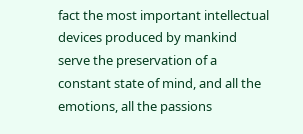fact the most important intellectual devices produced by mankind serve the preservation of a constant state of mind, and all the emotions, all the passions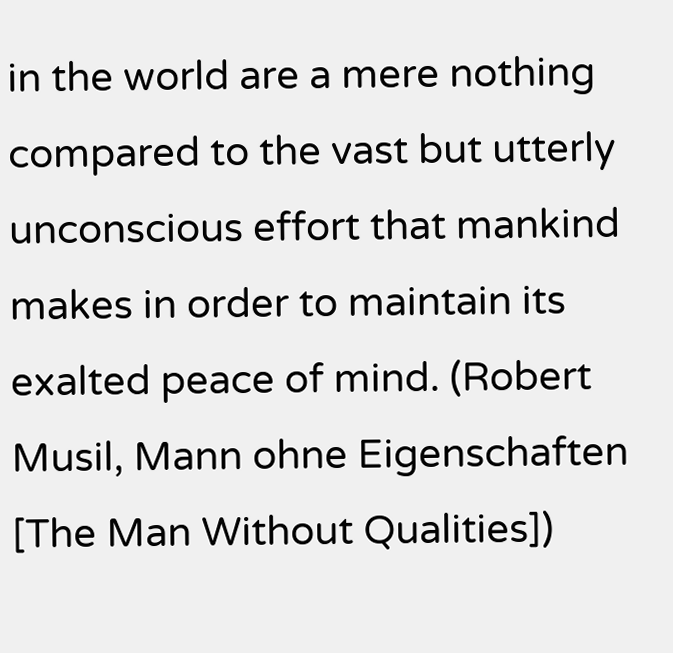in the world are a mere nothing compared to the vast but utterly unconscious effort that mankind makes in order to maintain its exalted peace of mind. (Robert Musil, Mann ohne Eigenschaften [The Man Without Qualities])